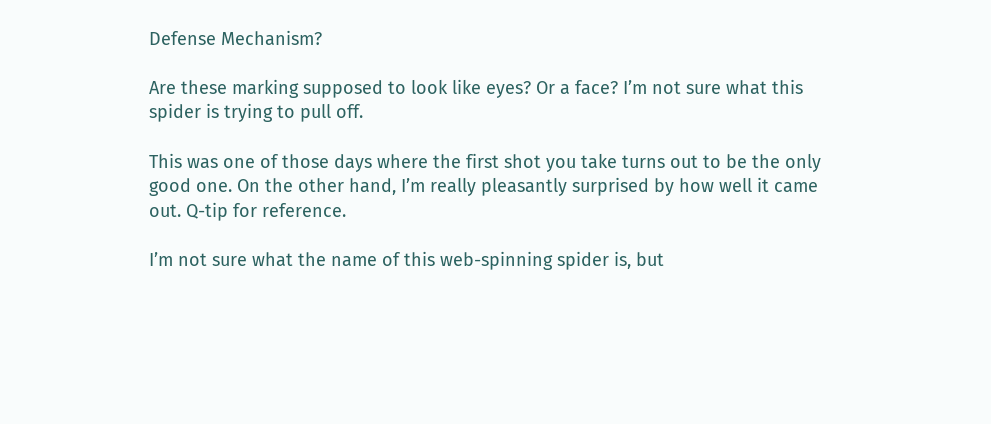Defense Mechanism?

Are these marking supposed to look like eyes? Or a face? I’m not sure what this spider is trying to pull off.

This was one of those days where the first shot you take turns out to be the only good one. On the other hand, I’m really pleasantly surprised by how well it came out. Q-tip for reference.

I’m not sure what the name of this web-spinning spider is, but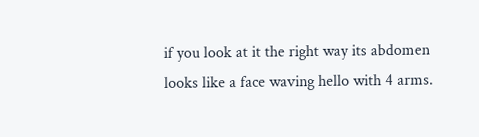if you look at it the right way its abdomen looks like a face waving hello with 4 arms.